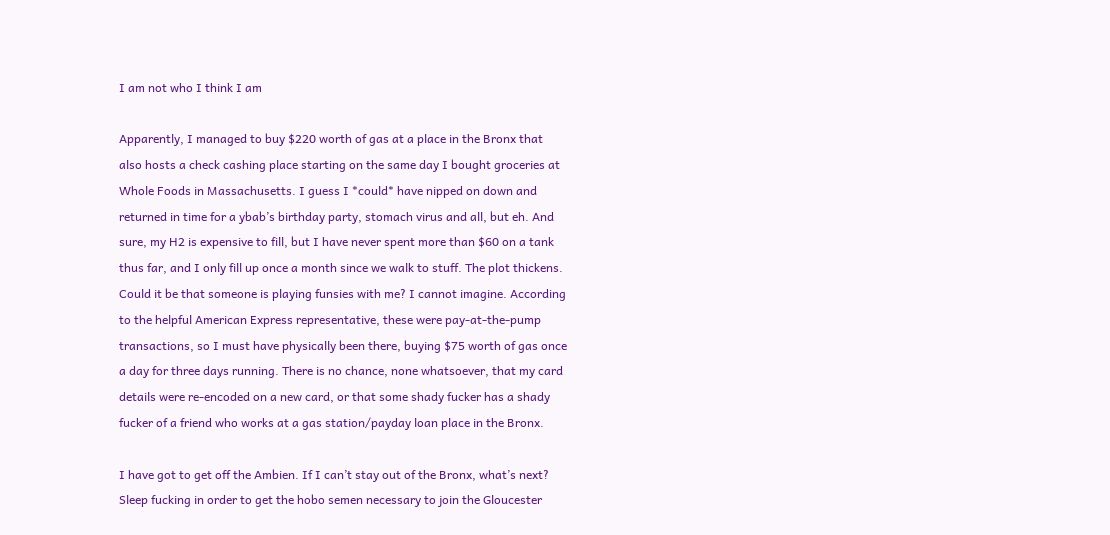I am not who I think I am

Apparently, I managed to buy $220 worth of gas at a place in the Bronx that also hosts a check cashing place starting on the same day I bought groceries at Whole Foods in Massachusetts. I guess I *could* have nipped on down and returned in time for a ybab’s birthday party, stomach virus and all, but eh. And sure, my H2 is expensive to fill, but I have never spent more than $60 on a tank thus far, and I only fill up once a month since we walk to stuff. The plot thickens. Could it be that someone is playing funsies with me? I cannot imagine. According to the helpful American Express representative, these were pay-at-the-pump transactions, so I must have physically been there, buying $75 worth of gas once a day for three days running. There is no chance, none whatsoever, that my card details were re-encoded on a new card, or that some shady fucker has a shady fucker of a friend who works at a gas station/payday loan place in the Bronx.

I have got to get off the Ambien. If I can’t stay out of the Bronx, what’s next? Sleep fucking in order to get the hobo semen necessary to join the Gloucester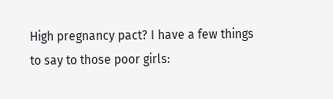High pregnancy pact? I have a few things to say to those poor girls: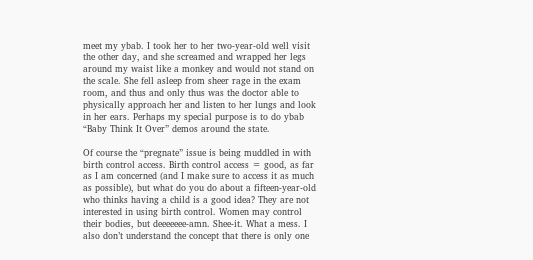meet my ybab. I took her to her two-year-old well visit the other day, and she screamed and wrapped her legs around my waist like a monkey and would not stand on the scale. She fell asleep from sheer rage in the exam room, and thus and only thus was the doctor able to physically approach her and listen to her lungs and look in her ears. Perhaps my special purpose is to do ybab “Baby Think It Over” demos around the state.

Of course the “pregnate” issue is being muddled in with birth control access. Birth control access = good, as far as I am concerned (and I make sure to access it as much as possible), but what do you do about a fifteen-year-old who thinks having a child is a good idea? They are not interested in using birth control. Women may control their bodies, but deeeeeee-amn. Shee-it. What a mess. I also don’t understand the concept that there is only one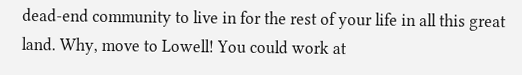dead-end community to live in for the rest of your life in all this great land. Why, move to Lowell! You could work at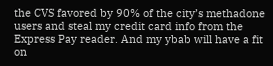the CVS favored by 90% of the city’s methadone users and steal my credit card info from the Express Pay reader. And my ybab will have a fit on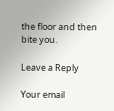the floor and then bite you.

Leave a Reply

Your email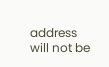address will not be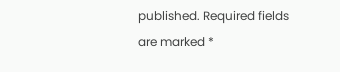published. Required fields are marked *